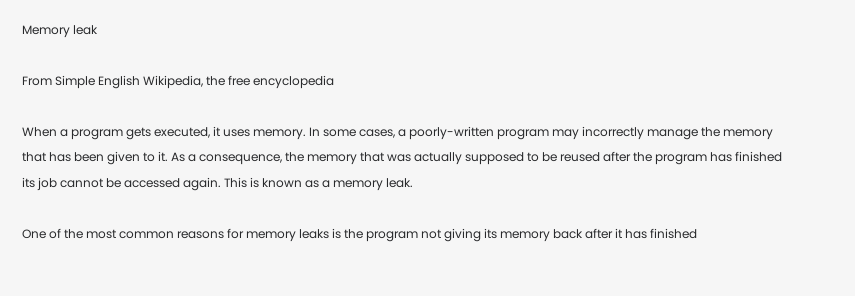Memory leak

From Simple English Wikipedia, the free encyclopedia

When a program gets executed, it uses memory. In some cases, a poorly-written program may incorrectly manage the memory that has been given to it. As a consequence, the memory that was actually supposed to be reused after the program has finished its job cannot be accessed again. This is known as a memory leak.

One of the most common reasons for memory leaks is the program not giving its memory back after it has finished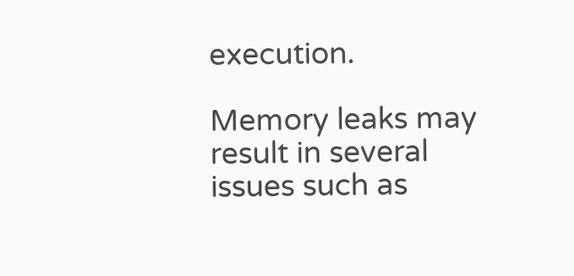execution.

Memory leaks may result in several issues such as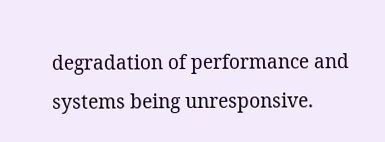degradation of performance and systems being unresponsive.